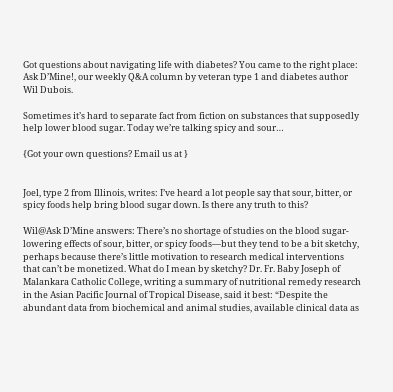Got questions about navigating life with diabetes? You came to the right place: Ask D’Mine!, our weekly Q&A column by veteran type 1 and diabetes author Wil Dubois.

Sometimes it’s hard to separate fact from fiction on substances that supposedly help lower blood sugar. Today we’re talking spicy and sour…

{Got your own questions? Email us at }


Joel, type 2 from Illinois, writes: I’ve heard a lot people say that sour, bitter, or spicy foods help bring blood sugar down. Is there any truth to this?

Wil@Ask D’Mine answers: There’s no shortage of studies on the blood sugar-lowering effects of sour, bitter, or spicy foods—but they tend to be a bit sketchy, perhaps because there’s little motivation to research medical interventions that can’t be monetized. What do I mean by sketchy? Dr. Fr. Baby Joseph of Malankara Catholic College, writing a summary of nutritional remedy research in the Asian Pacific Journal of Tropical Disease, said it best: “Despite the abundant data from biochemical and animal studies, available clinical data as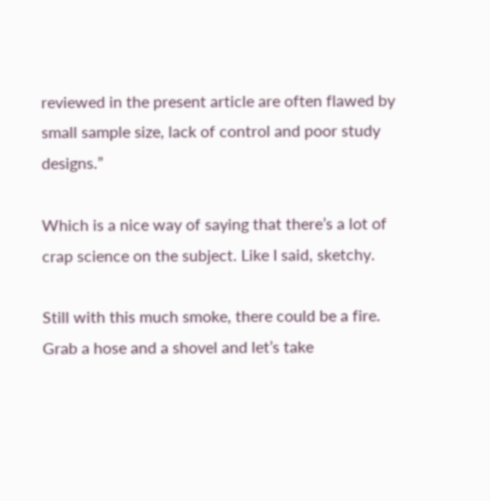reviewed in the present article are often flawed by small sample size, lack of control and poor study designs.”

Which is a nice way of saying that there’s a lot of crap science on the subject. Like I said, sketchy.

Still with this much smoke, there could be a fire. Grab a hose and a shovel and let’s take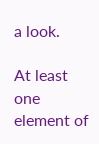a look.

At least one element of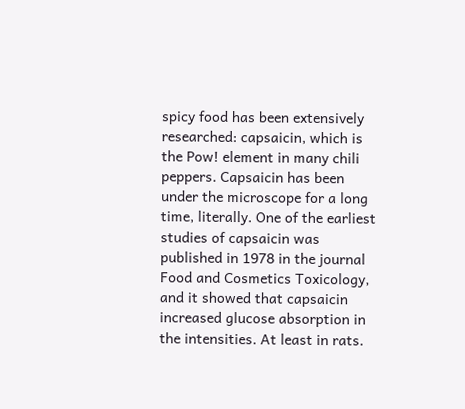spicy food has been extensively researched: capsaicin, which is the Pow! element in many chili peppers. Capsaicin has been under the microscope for a long time, literally. One of the earliest studies of capsaicin was published in 1978 in the journal Food and Cosmetics Toxicology, and it showed that capsaicin increased glucose absorption in the intensities. At least in rats.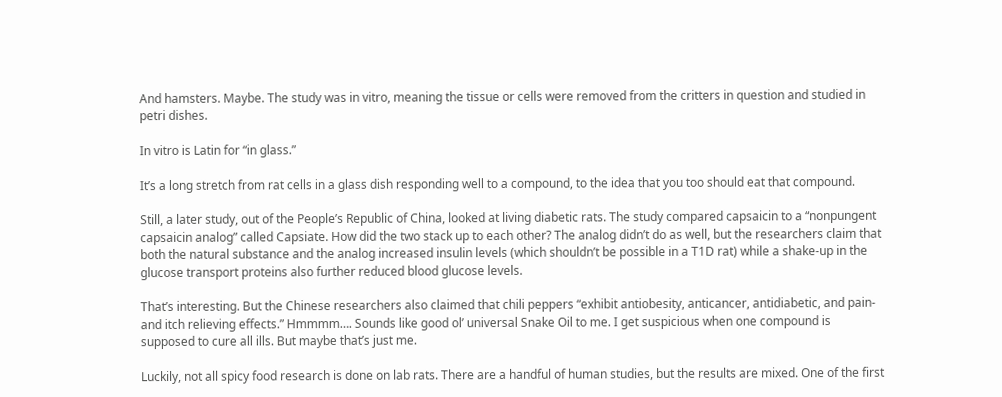And hamsters. Maybe. The study was in vitro, meaning the tissue or cells were removed from the critters in question and studied in petri dishes.

In vitro is Latin for “in glass.”

It’s a long stretch from rat cells in a glass dish responding well to a compound, to the idea that you too should eat that compound.

Still, a later study, out of the People’s Republic of China, looked at living diabetic rats. The study compared capsaicin to a “nonpungent capsaicin analog” called Capsiate. How did the two stack up to each other? The analog didn’t do as well, but the researchers claim that both the natural substance and the analog increased insulin levels (which shouldn’t be possible in a T1D rat) while a shake-up in the glucose transport proteins also further reduced blood glucose levels.

That’s interesting. But the Chinese researchers also claimed that chili peppers “exhibit antiobesity, anticancer, antidiabetic, and pain- and itch relieving effects.” Hmmmm…. Sounds like good ol’ universal Snake Oil to me. I get suspicious when one compound is supposed to cure all ills. But maybe that’s just me.

Luckily, not all spicy food research is done on lab rats. There are a handful of human studies, but the results are mixed. One of the first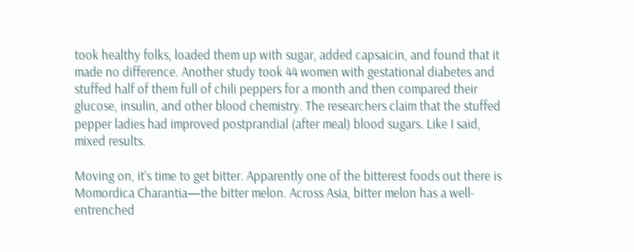took healthy folks, loaded them up with sugar, added capsaicin, and found that it made no difference. Another study took 44 women with gestational diabetes and stuffed half of them full of chili peppers for a month and then compared their glucose, insulin, and other blood chemistry. The researchers claim that the stuffed pepper ladies had improved postprandial (after meal) blood sugars. Like I said, mixed results.

Moving on, it’s time to get bitter. Apparently one of the bitterest foods out there is Momordica Charantia—the bitter melon. Across Asia, bitter melon has a well-entrenched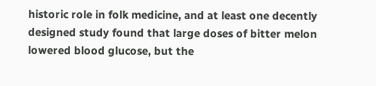historic role in folk medicine, and at least one decently designed study found that large doses of bitter melon lowered blood glucose, but the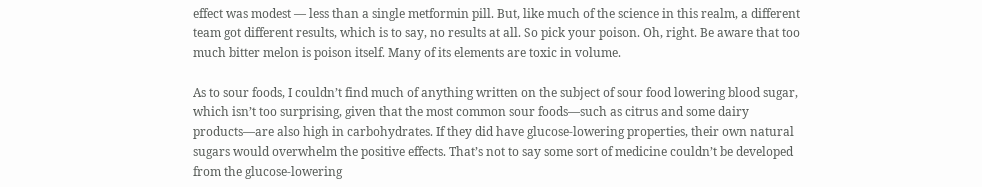effect was modest — less than a single metformin pill. But, like much of the science in this realm, a different team got different results, which is to say, no results at all. So pick your poison. Oh, right. Be aware that too much bitter melon is poison itself. Many of its elements are toxic in volume.

As to sour foods, I couldn’t find much of anything written on the subject of sour food lowering blood sugar, which isn’t too surprising, given that the most common sour foods—such as citrus and some dairy products—are also high in carbohydrates. If they did have glucose-lowering properties, their own natural sugars would overwhelm the positive effects. That’s not to say some sort of medicine couldn’t be developed from the glucose-lowering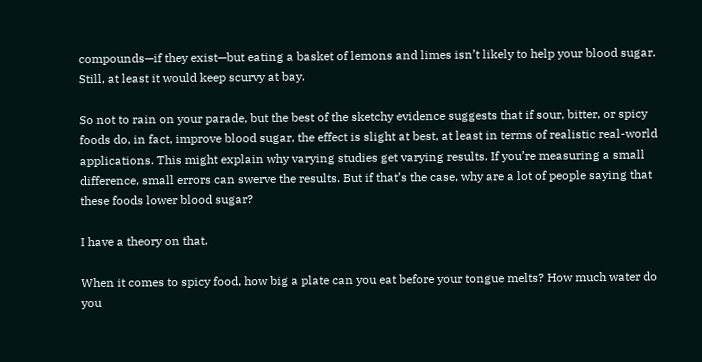compounds—if they exist—but eating a basket of lemons and limes isn’t likely to help your blood sugar. Still, at least it would keep scurvy at bay.

So not to rain on your parade, but the best of the sketchy evidence suggests that if sour, bitter, or spicy foods do, in fact, improve blood sugar, the effect is slight at best, at least in terms of realistic real-world applications. This might explain why varying studies get varying results. If you’re measuring a small difference, small errors can swerve the results. But if that’s the case, why are a lot of people saying that these foods lower blood sugar?

I have a theory on that.

When it comes to spicy food, how big a plate can you eat before your tongue melts? How much water do you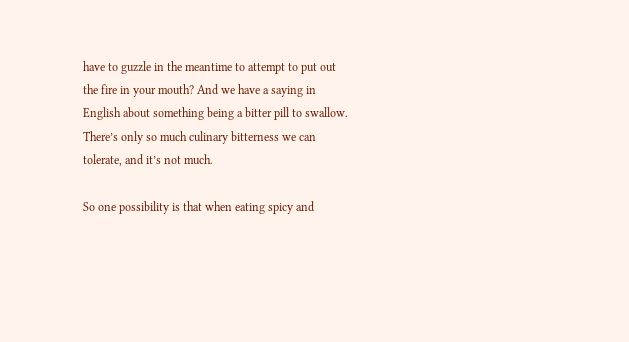have to guzzle in the meantime to attempt to put out the fire in your mouth? And we have a saying in English about something being a bitter pill to swallow. There’s only so much culinary bitterness we can tolerate, and it’s not much.

So one possibility is that when eating spicy and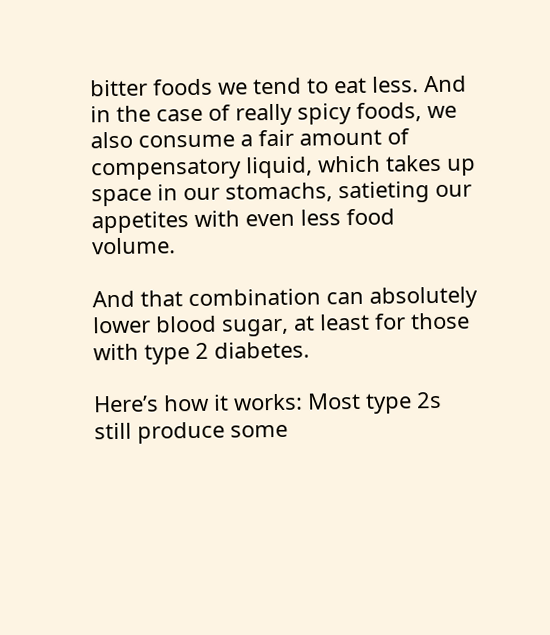bitter foods we tend to eat less. And in the case of really spicy foods, we also consume a fair amount of compensatory liquid, which takes up space in our stomachs, satieting our appetites with even less food volume.

And that combination can absolutely lower blood sugar, at least for those with type 2 diabetes.

Here’s how it works: Most type 2s still produce some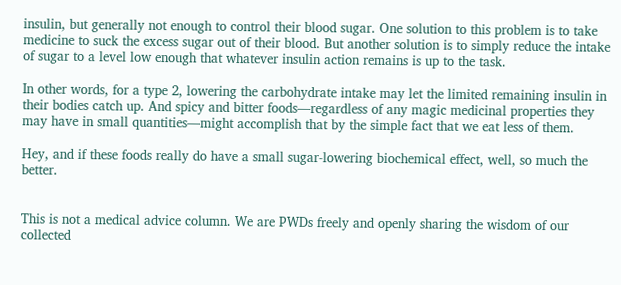insulin, but generally not enough to control their blood sugar. One solution to this problem is to take medicine to suck the excess sugar out of their blood. But another solution is to simply reduce the intake of sugar to a level low enough that whatever insulin action remains is up to the task.

In other words, for a type 2, lowering the carbohydrate intake may let the limited remaining insulin in their bodies catch up. And spicy and bitter foods—regardless of any magic medicinal properties they may have in small quantities—might accomplish that by the simple fact that we eat less of them.

Hey, and if these foods really do have a small sugar-lowering biochemical effect, well, so much the better.


This is not a medical advice column. We are PWDs freely and openly sharing the wisdom of our collected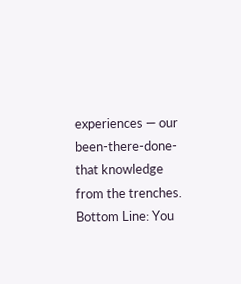experiences — our been-there-done-that knowledge from the trenches. Bottom Line: You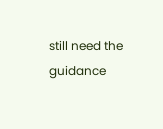still need the guidance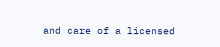and care of a licensed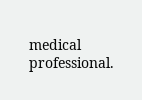medical professional.